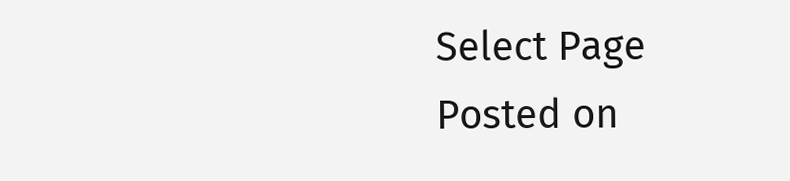Select Page
Posted on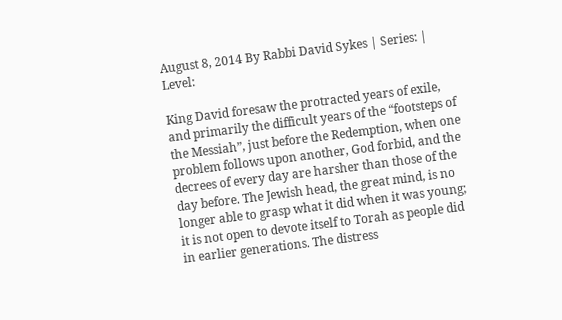August 8, 2014 By Rabbi David Sykes | Series: | Level:

King David foresaw the protracted years of exile, and primarily the difficult years of the “footsteps of the Messiah”, just before the Redemption, when one problem follows upon another, God forbid, and the decrees of every day are harsher than those of the day before. The Jewish head, the great mind, is no longer able to grasp what it did when it was young; it is not open to devote itself to Torah as people did in earlier generations. The distress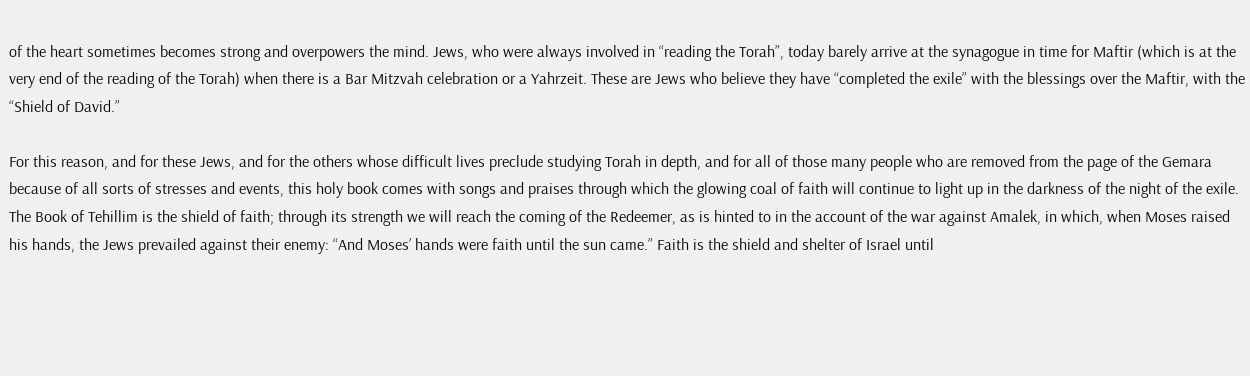of the heart sometimes becomes strong and overpowers the mind. Jews, who were always involved in “reading the Torah”, today barely arrive at the synagogue in time for Maftir (which is at the very end of the reading of the Torah) when there is a Bar Mitzvah celebration or a Yahrzeit. These are Jews who believe they have “completed the exile” with the blessings over the Maftir, with the “Shield of David.”

For this reason, and for these Jews, and for the others whose difficult lives preclude studying Torah in depth, and for all of those many people who are removed from the page of the Gemara because of all sorts of stresses and events, this holy book comes with songs and praises through which the glowing coal of faith will continue to light up in the darkness of the night of the exile. The Book of Tehillim is the shield of faith; through its strength we will reach the coming of the Redeemer, as is hinted to in the account of the war against Amalek, in which, when Moses raised his hands, the Jews prevailed against their enemy: “And Moses’ hands were faith until the sun came.” Faith is the shield and shelter of Israel until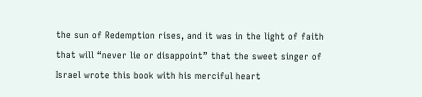the sun of Redemption rises, and it was in the light of faith that will “never lie or disappoint” that the sweet singer of Israel wrote this book with his merciful heart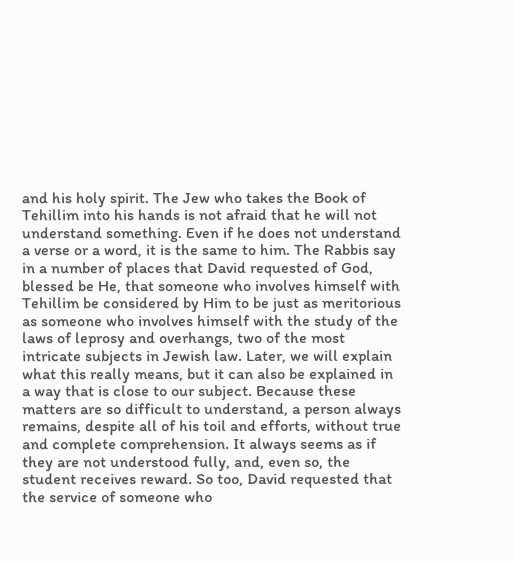and his holy spirit. The Jew who takes the Book of Tehillim into his hands is not afraid that he will not understand something. Even if he does not understand a verse or a word, it is the same to him. The Rabbis say in a number of places that David requested of God, blessed be He, that someone who involves himself with Tehillim be considered by Him to be just as meritorious as someone who involves himself with the study of the laws of leprosy and overhangs, two of the most intricate subjects in Jewish law. Later, we will explain what this really means, but it can also be explained in a way that is close to our subject. Because these matters are so difficult to understand, a person always remains, despite all of his toil and efforts, without true and complete comprehension. It always seems as if they are not understood fully, and, even so, the student receives reward. So too, David requested that the service of someone who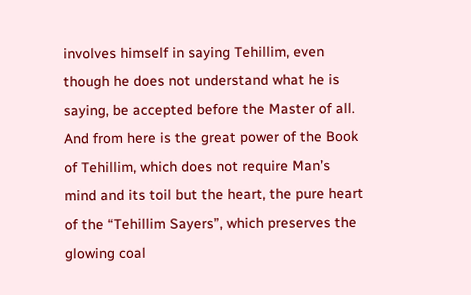involves himself in saying Tehillim, even though he does not understand what he is saying, be accepted before the Master of all. And from here is the great power of the Book of Tehillim, which does not require Man’s mind and its toil but the heart, the pure heart of the “Tehillim Sayers”, which preserves the glowing coal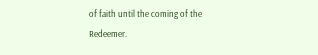of faith until the coming of the Redeemer.